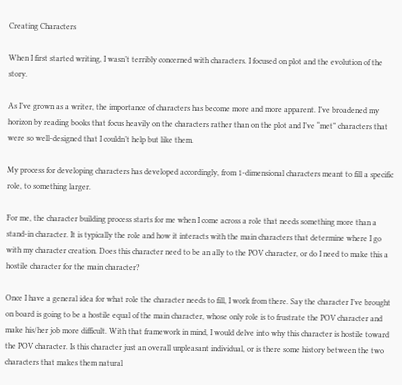Creating Characters

When I first started writing, I wasn’t terribly concerned with characters. I focused on plot and the evolution of the story.

As I’ve grown as a writer, the importance of characters has become more and more apparent. I’ve broadened my horizon by reading books that focus heavily on the characters rather than on the plot and I’ve “met” characters that were so well-designed that I couldn’t help but like them.

My process for developing characters has developed accordingly, from 1-dimensional characters meant to fill a specific role, to something larger.

For me, the character building process starts for me when I come across a role that needs something more than a stand-in character. It is typically the role and how it interacts with the main characters that determine where I go with my character creation. Does this character need to be an ally to the POV character, or do I need to make this a hostile character for the main character?

Once I have a general idea for what role the character needs to fill, I work from there. Say the character I’ve brought on board is going to be a hostile equal of the main character, whose only role is to frustrate the POV character and make his/her job more difficult. With that framework in mind, I would delve into why this character is hostile toward the POV character. Is this character just an overall unpleasant individual, or is there some history between the two characters that makes them natural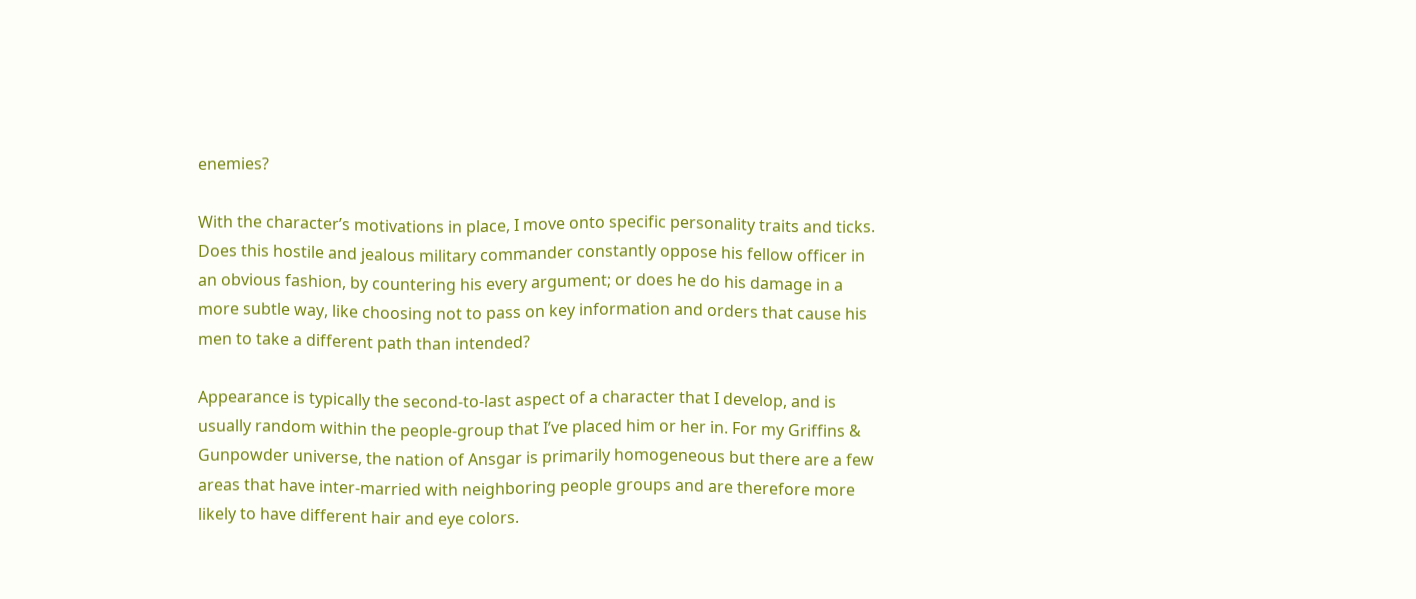enemies?

With the character’s motivations in place, I move onto specific personality traits and ticks. Does this hostile and jealous military commander constantly oppose his fellow officer in an obvious fashion, by countering his every argument; or does he do his damage in a more subtle way, like choosing not to pass on key information and orders that cause his men to take a different path than intended?

Appearance is typically the second-to-last aspect of a character that I develop, and is usually random within the people-group that I’ve placed him or her in. For my Griffins & Gunpowder universe, the nation of Ansgar is primarily homogeneous but there are a few areas that have inter-married with neighboring people groups and are therefore more likely to have different hair and eye colors.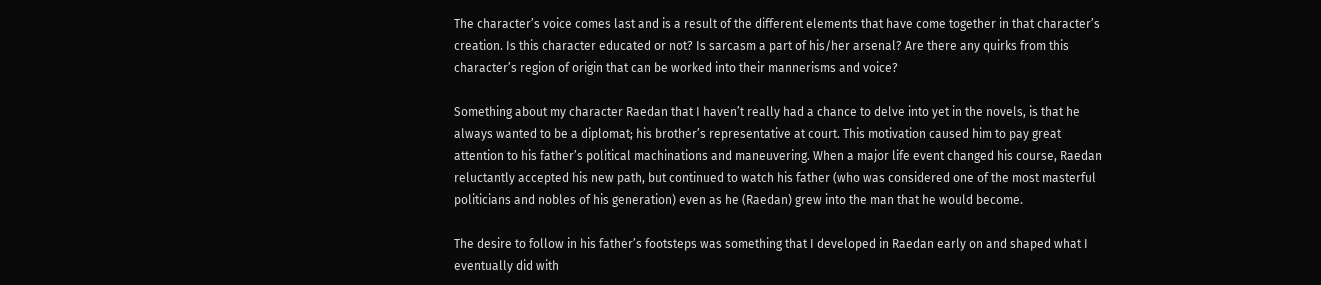The character’s voice comes last and is a result of the different elements that have come together in that character’s creation. Is this character educated or not? Is sarcasm a part of his/her arsenal? Are there any quirks from this character’s region of origin that can be worked into their mannerisms and voice?

Something about my character Raedan that I haven’t really had a chance to delve into yet in the novels, is that he always wanted to be a diplomat; his brother’s representative at court. This motivation caused him to pay great attention to his father’s political machinations and maneuvering. When a major life event changed his course, Raedan reluctantly accepted his new path, but continued to watch his father (who was considered one of the most masterful politicians and nobles of his generation) even as he (Raedan) grew into the man that he would become.

The desire to follow in his father’s footsteps was something that I developed in Raedan early on and shaped what I eventually did with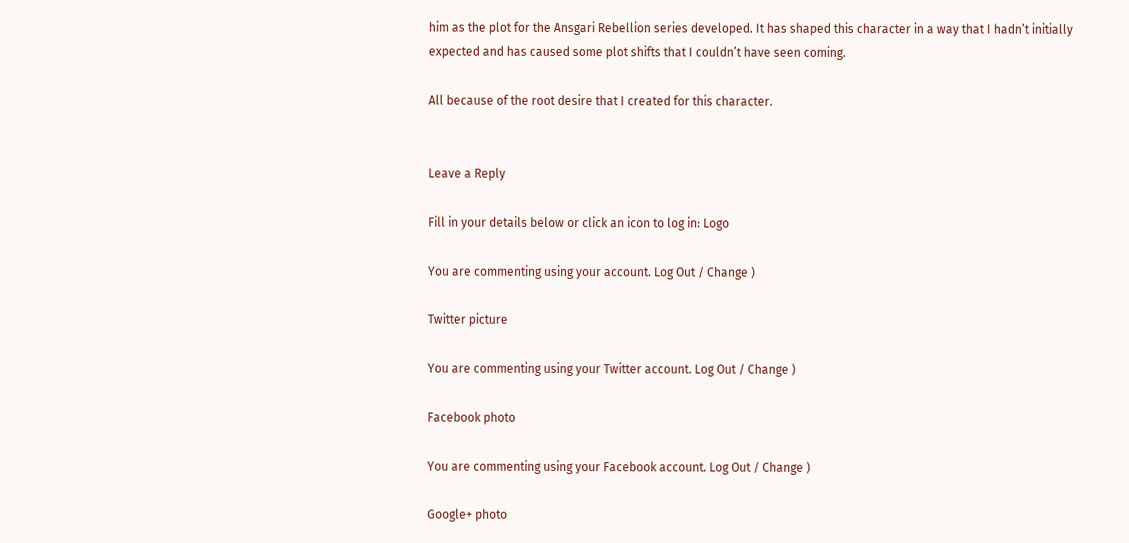him as the plot for the Ansgari Rebellion series developed. It has shaped this character in a way that I hadn’t initially expected and has caused some plot shifts that I couldn’t have seen coming.

All because of the root desire that I created for this character.


Leave a Reply

Fill in your details below or click an icon to log in: Logo

You are commenting using your account. Log Out / Change )

Twitter picture

You are commenting using your Twitter account. Log Out / Change )

Facebook photo

You are commenting using your Facebook account. Log Out / Change )

Google+ photo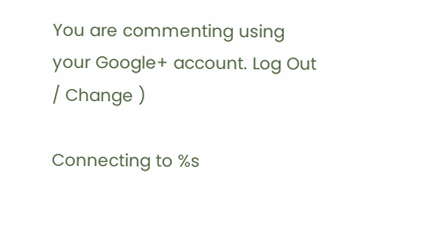You are commenting using your Google+ account. Log Out / Change )

Connecting to %s